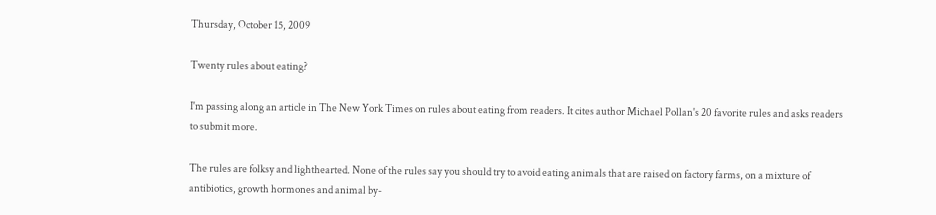Thursday, October 15, 2009

Twenty rules about eating?

I'm passing along an article in The New York Times on rules about eating from readers. It cites author Michael Pollan's 20 favorite rules and asks readers to submit more.

The rules are folksy and lighthearted. None of the rules say you should try to avoid eating animals that are raised on factory farms, on a mixture of  antibiotics, growth hormones and animal by-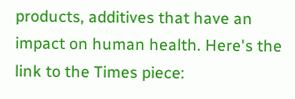products, additives that have an impact on human health. Here's the link to the Times piece: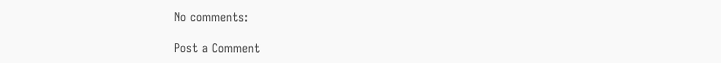No comments:

Post a Comment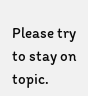Please try to stay on topic.